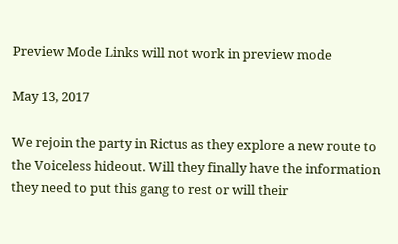Preview Mode Links will not work in preview mode

May 13, 2017

We rejoin the party in Rictus as they explore a new route to the Voiceless hideout. Will they finally have the information they need to put this gang to rest or will their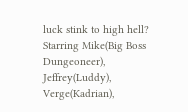luck stink to high hell? Starring Mike(Big Boss Dungeoneer), Jeffrey(Luddy), Verge(Kadrian),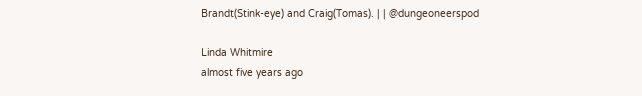Brandt(Stink-eye) and Craig(Tomas). | | @dungeoneerspod

Linda Whitmire
almost five years ago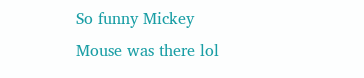So funny Mickey Mouse was there lol